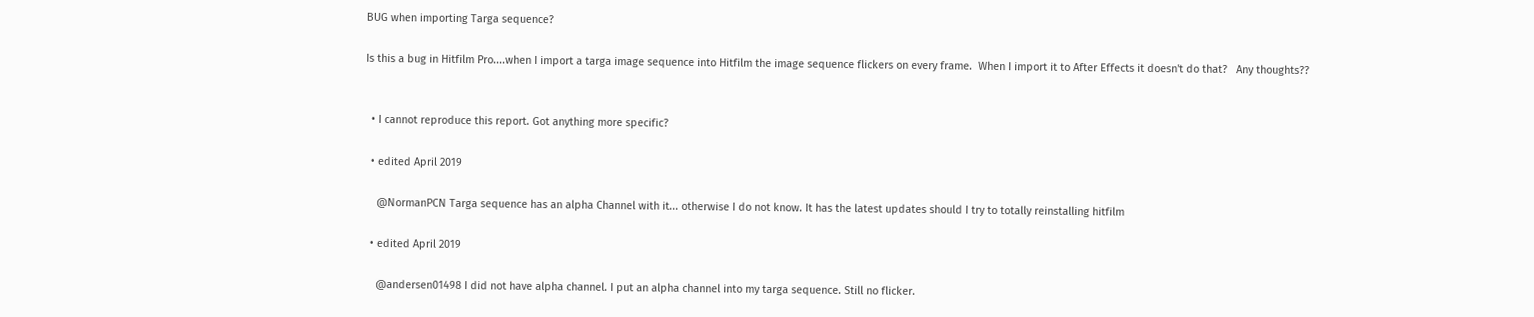BUG when importing Targa sequence?

Is this a bug in Hitfilm Pro....when I import a targa image sequence into Hitfilm the image sequence flickers on every frame.  When I import it to After Effects it doesn't do that?   Any thoughts??


  • I cannot reproduce this report. Got anything more specific?

  • edited April 2019

    @NormanPCN Targa sequence has an alpha Channel with it... otherwise I do not know. It has the latest updates should I try to totally reinstalling hitfilm

  • edited April 2019

    @andersen01498 I did not have alpha channel. I put an alpha channel into my targa sequence. Still no flicker.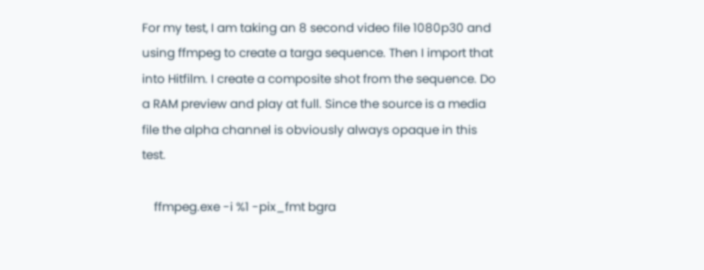For my test, I am taking an 8 second video file 1080p30 and using ffmpeg to create a targa sequence. Then I import that into Hitfilm. I create a composite shot from the sequence. Do a RAM preview and play at full. Since the source is a media file the alpha channel is obviously always opaque in this test.

    ffmpeg.exe -i %1 -pix_fmt bgra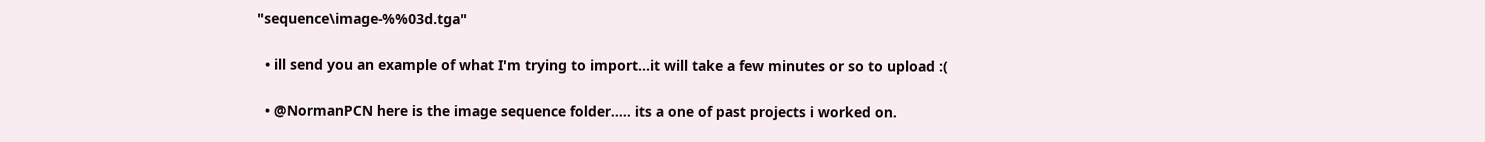"sequence\image-%%03d.tga"

  • ill send you an example of what I'm trying to import...it will take a few minutes or so to upload :(

  • @NormanPCN here is the image sequence folder..... its a one of past projects i worked on.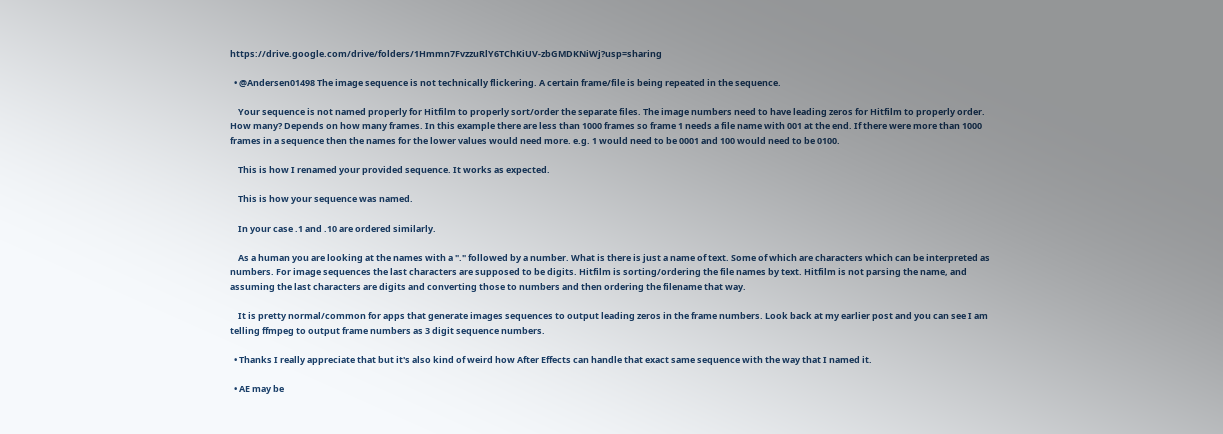https://drive.google.com/drive/folders/1Hmmn7FvzzuRlY6TChKiUV-zbGMDKNiWj?usp=sharing

  • @Andersen01498 The image sequence is not technically flickering. A certain frame/file is being repeated in the sequence.

    Your sequence is not named properly for Hitfilm to properly sort/order the separate files. The image numbers need to have leading zeros for Hitfilm to properly order. How many? Depends on how many frames. In this example there are less than 1000 frames so frame 1 needs a file name with 001 at the end. If there were more than 1000 frames in a sequence then the names for the lower values would need more. e.g. 1 would need to be 0001 and 100 would need to be 0100.

    This is how I renamed your provided sequence. It works as expected.

    This is how your sequence was named.

    In your case .1 and .10 are ordered similarly.

    As a human you are looking at the names with a "." followed by a number. What is there is just a name of text. Some of which are characters which can be interpreted as numbers. For image sequences the last characters are supposed to be digits. Hitfilm is sorting/ordering the file names by text. Hitfilm is not parsing the name, and assuming the last characters are digits and converting those to numbers and then ordering the filename that way.

    It is pretty normal/common for apps that generate images sequences to output leading zeros in the frame numbers. Look back at my earlier post and you can see I am telling ffmpeg to output frame numbers as 3 digit sequence numbers.

  • Thanks I really appreciate that but it's also kind of weird how After Effects can handle that exact same sequence with the way that I named it.

  • AE may be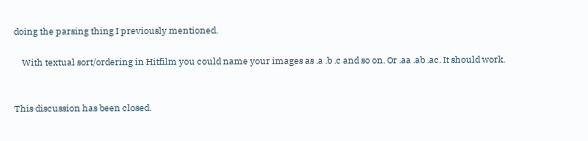doing the parsing thing I previously mentioned.

    With textual sort/ordering in Hitfilm you could name your images as .a .b .c and so on. Or .aa .ab .ac. It should work.


This discussion has been closed.